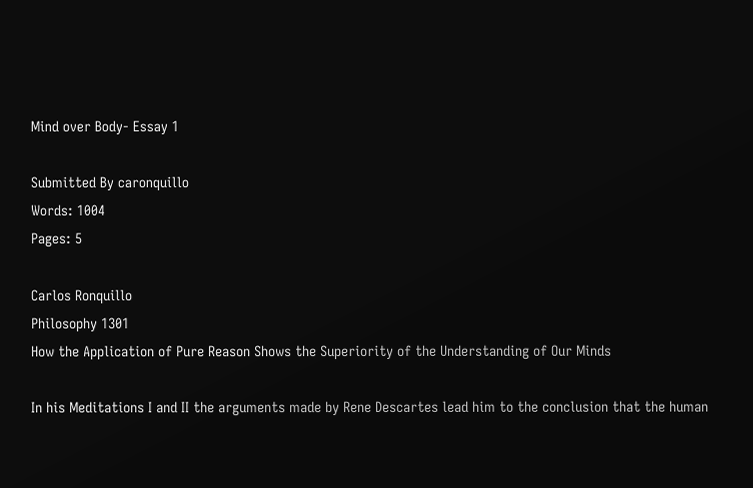Mind over Body- Essay 1

Submitted By caronquillo
Words: 1004
Pages: 5

Carlos Ronquillo
Philosophy 1301
How the Application of Pure Reason Shows the Superiority of the Understanding of Our Minds

In his Meditations I and II the arguments made by Rene Descartes lead him to the conclusion that the human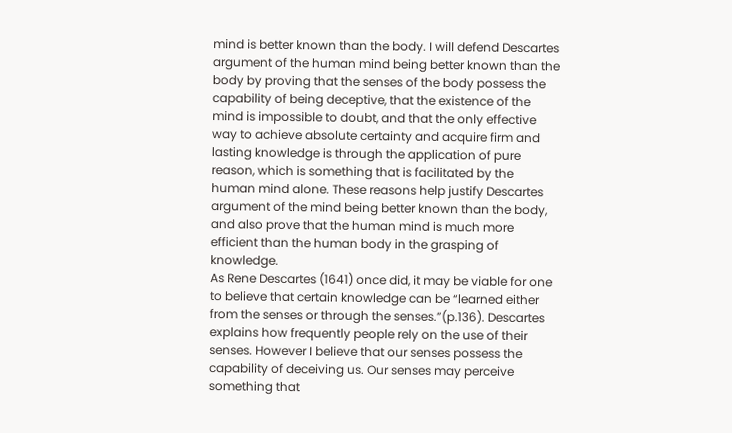mind is better known than the body. I will defend Descartes argument of the human mind being better known than the body by proving that the senses of the body possess the capability of being deceptive, that the existence of the mind is impossible to doubt, and that the only effective way to achieve absolute certainty and acquire firm and lasting knowledge is through the application of pure reason, which is something that is facilitated by the human mind alone. These reasons help justify Descartes argument of the mind being better known than the body, and also prove that the human mind is much more efficient than the human body in the grasping of knowledge.
As Rene Descartes (1641) once did, it may be viable for one to believe that certain knowledge can be “learned either from the senses or through the senses.”(p.136). Descartes explains how frequently people rely on the use of their senses. However I believe that our senses possess the capability of deceiving us. Our senses may perceive something that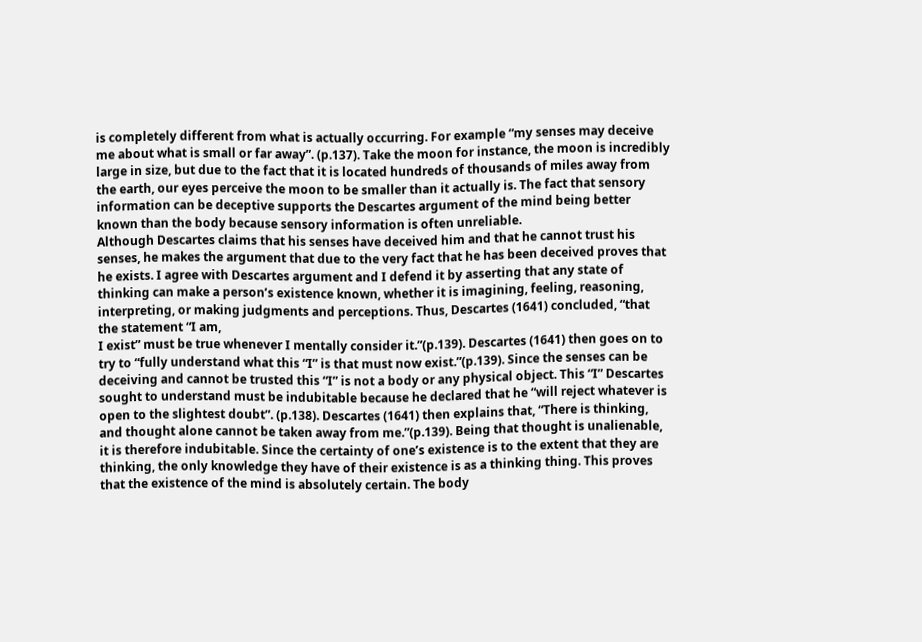is completely different from what is actually occurring. For example “my senses may deceive me about what is small or far away”. (p.137). Take the moon for instance, the moon is incredibly large in size, but due to the fact that it is located hundreds of thousands of miles away from the earth, our eyes perceive the moon to be smaller than it actually is. The fact that sensory information can be deceptive supports the Descartes argument of the mind being better known than the body because sensory information is often unreliable.
Although Descartes claims that his senses have deceived him and that he cannot trust his senses, he makes the argument that due to the very fact that he has been deceived proves that he exists. I agree with Descartes argument and I defend it by asserting that any state of thinking can make a person’s existence known, whether it is imagining, feeling, reasoning, interpreting, or making judgments and perceptions. Thus, Descartes (1641) concluded, “that the statement “I am,
I exist” must be true whenever I mentally consider it.”(p.139). Descartes (1641) then goes on to try to “fully understand what this “I” is that must now exist.”(p.139). Since the senses can be deceiving and cannot be trusted this “I” is not a body or any physical object. This “I” Descartes sought to understand must be indubitable because he declared that he “will reject whatever is open to the slightest doubt”. (p.138). Descartes (1641) then explains that, “There is thinking, and thought alone cannot be taken away from me.”(p.139). Being that thought is unalienable, it is therefore indubitable. Since the certainty of one’s existence is to the extent that they are thinking, the only knowledge they have of their existence is as a thinking thing. This proves that the existence of the mind is absolutely certain. The body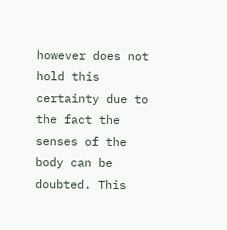however does not hold this certainty due to the fact the senses of the body can be doubted. This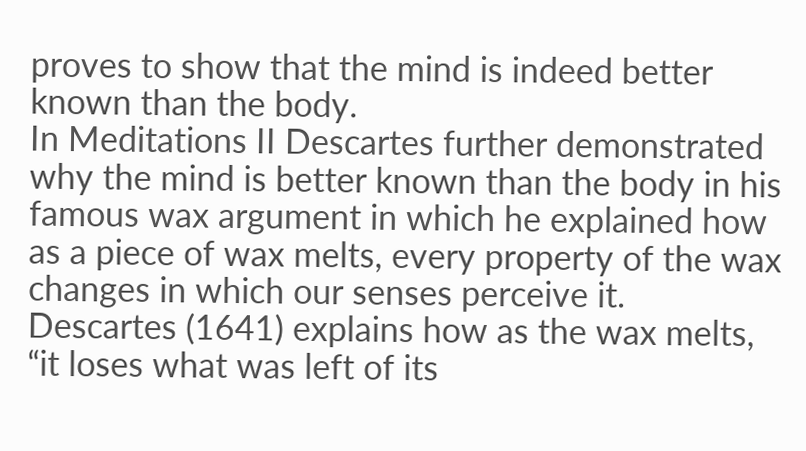proves to show that the mind is indeed better known than the body.
In Meditations II Descartes further demonstrated why the mind is better known than the body in his famous wax argument in which he explained how as a piece of wax melts, every property of the wax changes in which our senses perceive it. Descartes (1641) explains how as the wax melts, “it loses what was left of its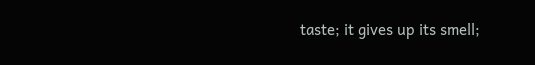taste; it gives up its smell;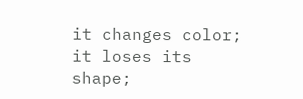it changes color; it loses its shape;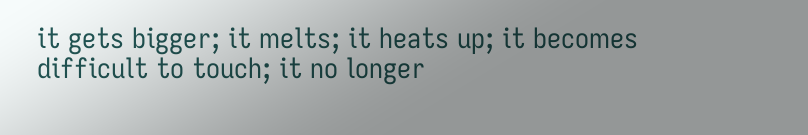it gets bigger; it melts; it heats up; it becomes difficult to touch; it no longer